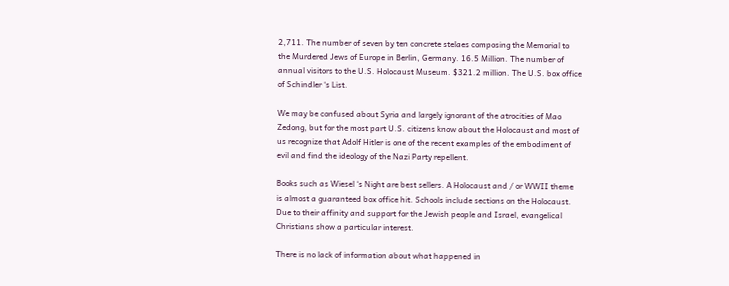2,711. The number of seven by ten concrete stelaes composing the Memorial to the Murdered Jews of Europe in Berlin, Germany. 16.5 Million. The number of annual visitors to the U.S. Holocaust Museum. $321.2 million. The U.S. box office of Schindler ‘s List.

We may be confused about Syria and largely ignorant of the atrocities of Mao Zedong, but for the most part U.S. citizens know about the Holocaust and most of us recognize that Adolf Hitler is one of the recent examples of the embodiment of evil and find the ideology of the Nazi Party repellent.

Books such as Wiesel ‘s Night are best sellers. A Holocaust and / or WWII theme is almost a guaranteed box office hit. Schools include sections on the Holocaust. Due to their affinity and support for the Jewish people and Israel, evangelical Christians show a particular interest.

There is no lack of information about what happened in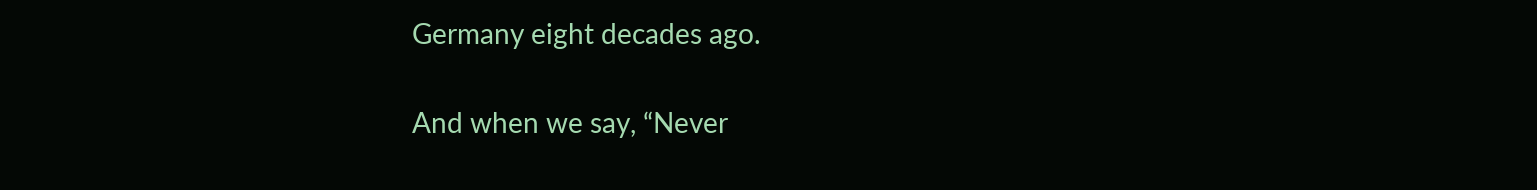Germany eight decades ago.

And when we say, “Never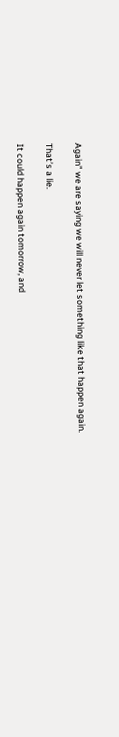Again” we are saying we will never let something like that happen again.

That’s a lie.

It could happen again tomorrow, and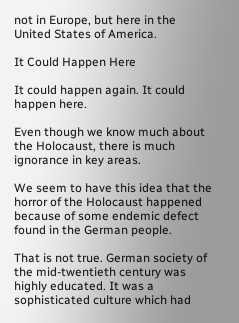not in Europe, but here in the United States of America.

It Could Happen Here

It could happen again. It could happen here.

Even though we know much about the Holocaust, there is much ignorance in key areas.

We seem to have this idea that the horror of the Holocaust happened because of some endemic defect found in the German people.

That is not true. German society of the mid-twentieth century was highly educated. It was a sophisticated culture which had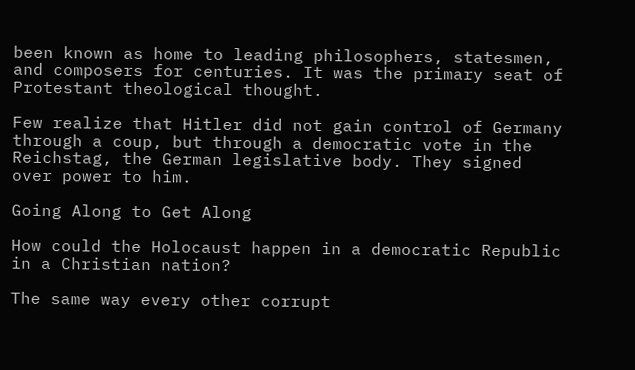been known as home to leading philosophers, statesmen, and composers for centuries. It was the primary seat of Protestant theological thought.

Few realize that Hitler did not gain control of Germany through a coup, but through a democratic vote in the Reichstag, the German legislative body. They signed over power to him.

Going Along to Get Along

How could the Holocaust happen in a democratic Republic in a Christian nation?

The same way every other corrupt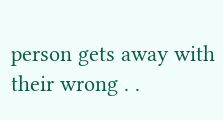person gets away with their wrong . .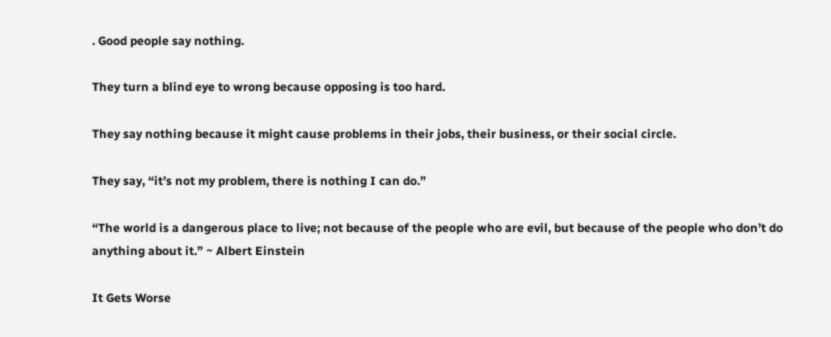. Good people say nothing.

They turn a blind eye to wrong because opposing is too hard.

They say nothing because it might cause problems in their jobs, their business, or their social circle.

They say, “it’s not my problem, there is nothing I can do.”

“The world is a dangerous place to live; not because of the people who are evil, but because of the people who don’t do anything about it.” ~ Albert Einstein

It Gets Worse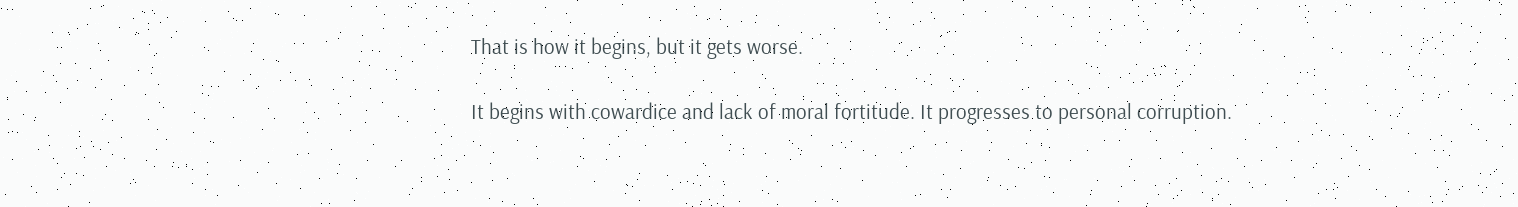That is how it begins, but it gets worse.

It begins with cowardice and lack of moral fortitude. It progresses to personal corruption.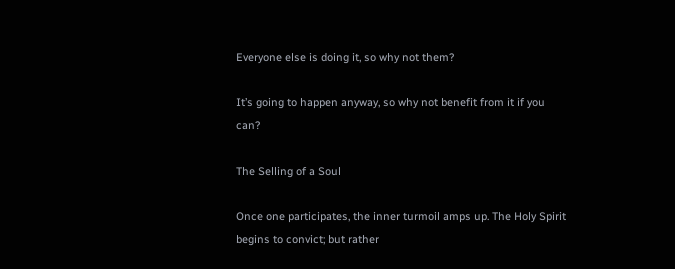Everyone else is doing it, so why not them?

It’s going to happen anyway, so why not benefit from it if you can?

The Selling of a Soul

Once one participates, the inner turmoil amps up. The Holy Spirit begins to convict; but rather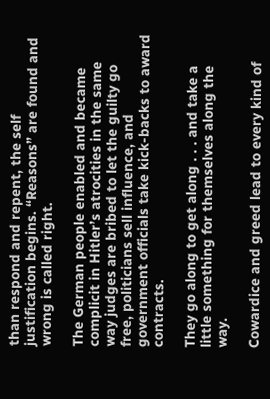than respond and repent, the self justification begins. “Reasons” are found and wrong is called right.

The German people enabled and became complicit in Hitler’s atrocities in the same way judges are bribed to let the guilty go free, politicians sell influence, and government officials take kick-backs to award contracts.

They go along to get along . . . and take a little something for themselves along the way.

Cowardice and greed lead to every kind of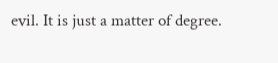evil. It is just a matter of degree.